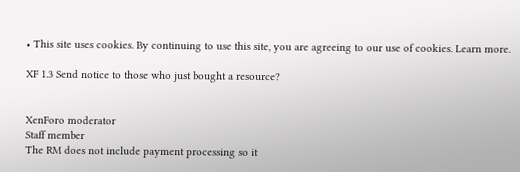• This site uses cookies. By continuing to use this site, you are agreeing to our use of cookies. Learn more.

XF 1.3 Send notice to those who just bought a resource?


XenForo moderator
Staff member
The RM does not include payment processing so it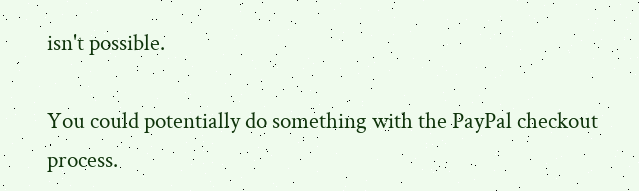isn't possible.

You could potentially do something with the PayPal checkout process.